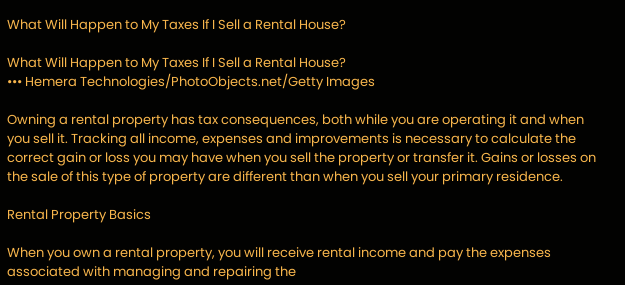What Will Happen to My Taxes If I Sell a Rental House?

What Will Happen to My Taxes If I Sell a Rental House?
••• Hemera Technologies/PhotoObjects.net/Getty Images

Owning a rental property has tax consequences, both while you are operating it and when you sell it. Tracking all income, expenses and improvements is necessary to calculate the correct gain or loss you may have when you sell the property or transfer it. Gains or losses on the sale of this type of property are different than when you sell your primary residence.

Rental Property Basics

When you own a rental property, you will receive rental income and pay the expenses associated with managing and repairing the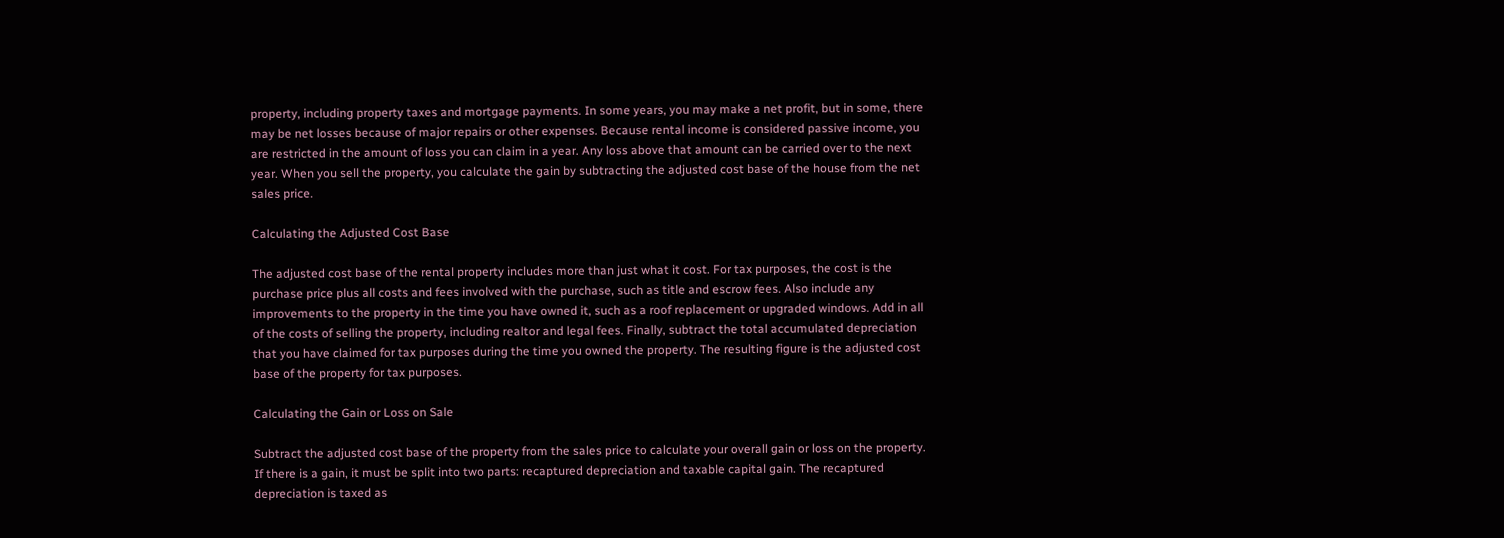property, including property taxes and mortgage payments. In some years, you may make a net profit, but in some, there may be net losses because of major repairs or other expenses. Because rental income is considered passive income, you are restricted in the amount of loss you can claim in a year. Any loss above that amount can be carried over to the next year. When you sell the property, you calculate the gain by subtracting the adjusted cost base of the house from the net sales price.

Calculating the Adjusted Cost Base

The adjusted cost base of the rental property includes more than just what it cost. For tax purposes, the cost is the purchase price plus all costs and fees involved with the purchase, such as title and escrow fees. Also include any improvements to the property in the time you have owned it, such as a roof replacement or upgraded windows. Add in all of the costs of selling the property, including realtor and legal fees. Finally, subtract the total accumulated depreciation that you have claimed for tax purposes during the time you owned the property. The resulting figure is the adjusted cost base of the property for tax purposes.

Calculating the Gain or Loss on Sale

Subtract the adjusted cost base of the property from the sales price to calculate your overall gain or loss on the property. If there is a gain, it must be split into two parts: recaptured depreciation and taxable capital gain. The recaptured depreciation is taxed as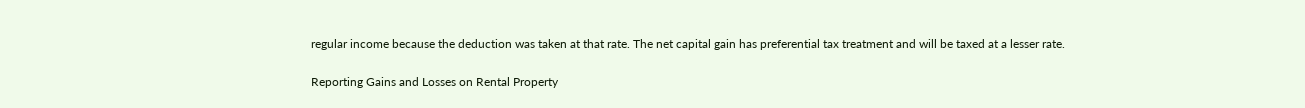regular income because the deduction was taken at that rate. The net capital gain has preferential tax treatment and will be taxed at a lesser rate.

Reporting Gains and Losses on Rental Property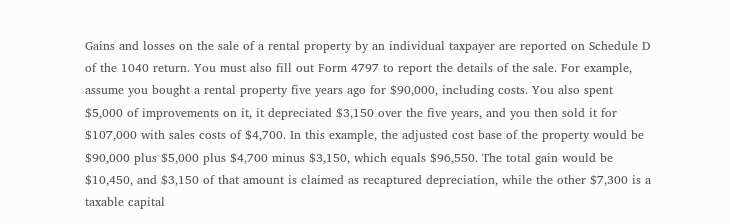Gains and losses on the sale of a rental property by an individual taxpayer are reported on Schedule D of the 1040 return. You must also fill out Form 4797 to report the details of the sale. For example, assume you bought a rental property five years ago for $90,000, including costs. You also spent $5,000 of improvements on it, it depreciated $3,150 over the five years, and you then sold it for $107,000 with sales costs of $4,700. In this example, the adjusted cost base of the property would be $90,000 plus $5,000 plus $4,700 minus $3,150, which equals $96,550. The total gain would be $10,450, and $3,150 of that amount is claimed as recaptured depreciation, while the other $7,300 is a taxable capital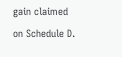gain claimed on Schedule D.